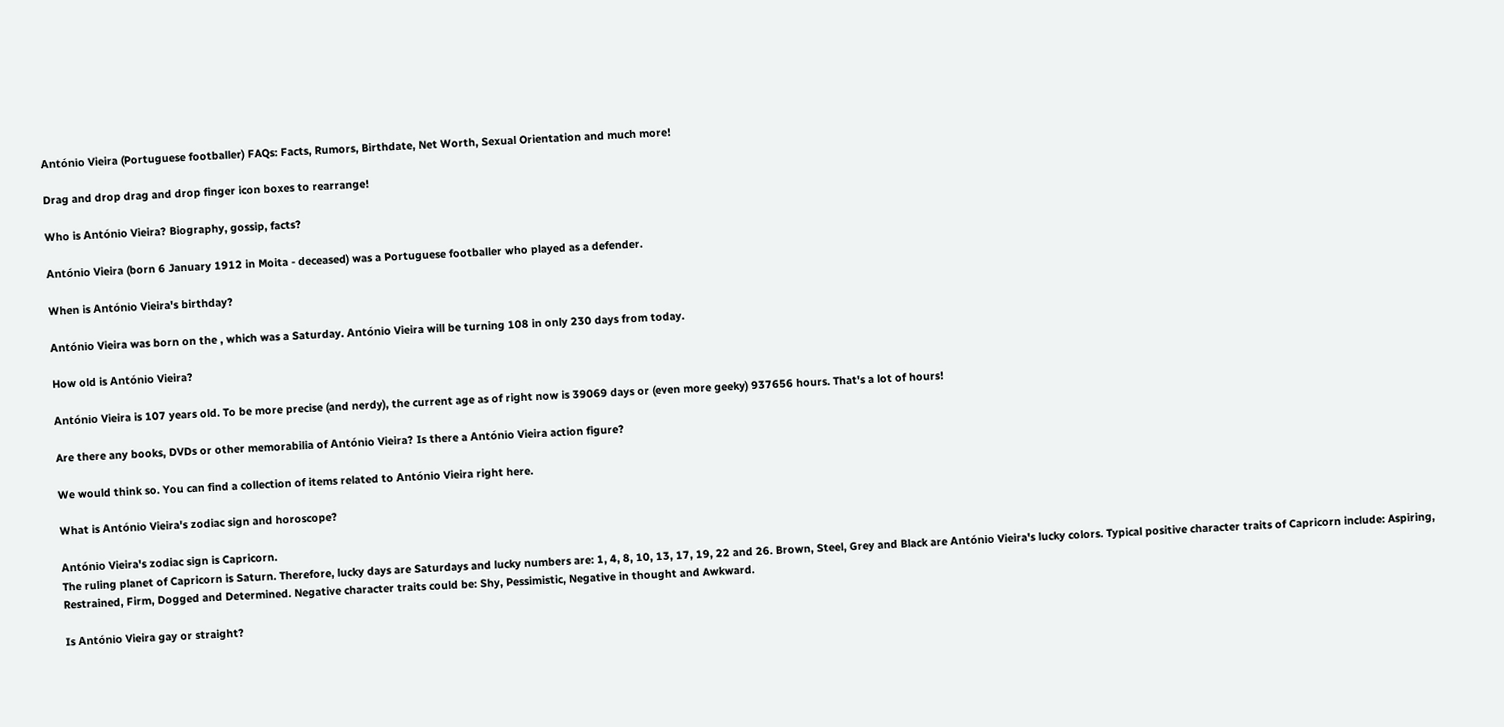António Vieira (Portuguese footballer) FAQs: Facts, Rumors, Birthdate, Net Worth, Sexual Orientation and much more!

Drag and drop drag and drop finger icon boxes to rearrange!

Who is António Vieira? Biography, gossip, facts?

António Vieira (born 6 January 1912 in Moita - deceased) was a Portuguese footballer who played as a defender.

When is António Vieira's birthday?

António Vieira was born on the , which was a Saturday. António Vieira will be turning 108 in only 230 days from today.

How old is António Vieira?

António Vieira is 107 years old. To be more precise (and nerdy), the current age as of right now is 39069 days or (even more geeky) 937656 hours. That's a lot of hours!

Are there any books, DVDs or other memorabilia of António Vieira? Is there a António Vieira action figure?

We would think so. You can find a collection of items related to António Vieira right here.

What is António Vieira's zodiac sign and horoscope?

António Vieira's zodiac sign is Capricorn.
The ruling planet of Capricorn is Saturn. Therefore, lucky days are Saturdays and lucky numbers are: 1, 4, 8, 10, 13, 17, 19, 22 and 26. Brown, Steel, Grey and Black are António Vieira's lucky colors. Typical positive character traits of Capricorn include: Aspiring, Restrained, Firm, Dogged and Determined. Negative character traits could be: Shy, Pessimistic, Negative in thought and Awkward.

Is António Vieira gay or straight?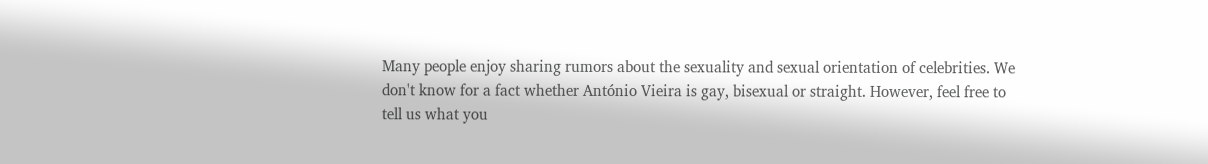Many people enjoy sharing rumors about the sexuality and sexual orientation of celebrities. We don't know for a fact whether António Vieira is gay, bisexual or straight. However, feel free to tell us what you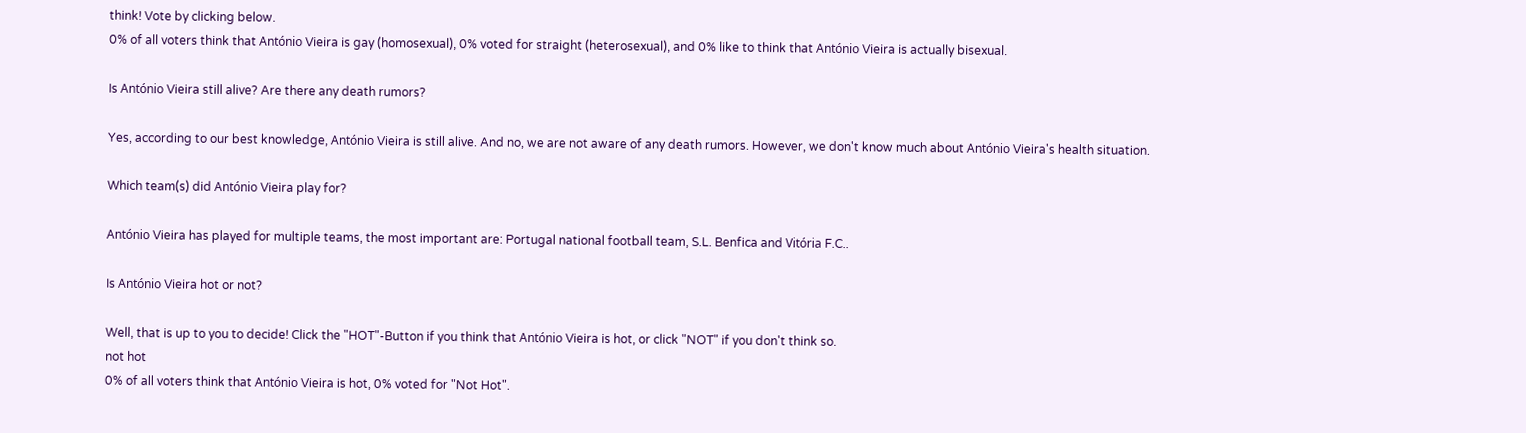think! Vote by clicking below.
0% of all voters think that António Vieira is gay (homosexual), 0% voted for straight (heterosexual), and 0% like to think that António Vieira is actually bisexual.

Is António Vieira still alive? Are there any death rumors?

Yes, according to our best knowledge, António Vieira is still alive. And no, we are not aware of any death rumors. However, we don't know much about António Vieira's health situation.

Which team(s) did António Vieira play for?

António Vieira has played for multiple teams, the most important are: Portugal national football team, S.L. Benfica and Vitória F.C..

Is António Vieira hot or not?

Well, that is up to you to decide! Click the "HOT"-Button if you think that António Vieira is hot, or click "NOT" if you don't think so.
not hot
0% of all voters think that António Vieira is hot, 0% voted for "Not Hot".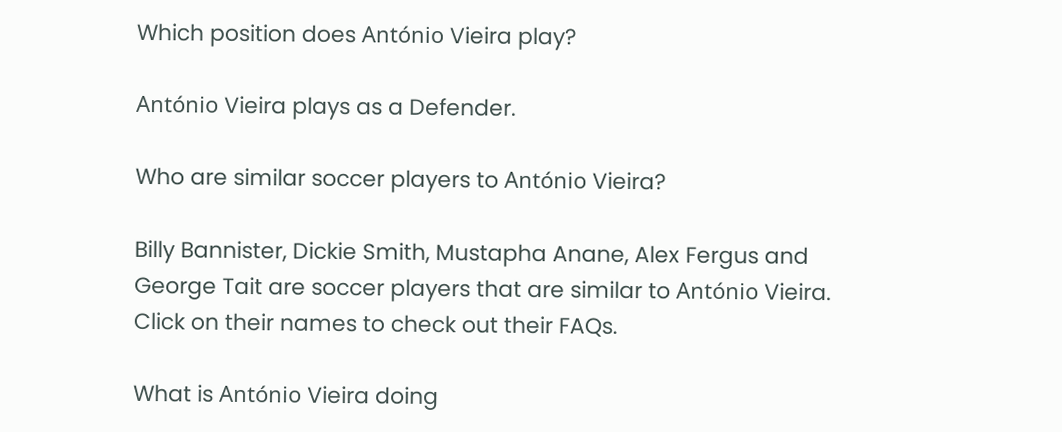Which position does António Vieira play?

António Vieira plays as a Defender.

Who are similar soccer players to António Vieira?

Billy Bannister, Dickie Smith, Mustapha Anane, Alex Fergus and George Tait are soccer players that are similar to António Vieira. Click on their names to check out their FAQs.

What is António Vieira doing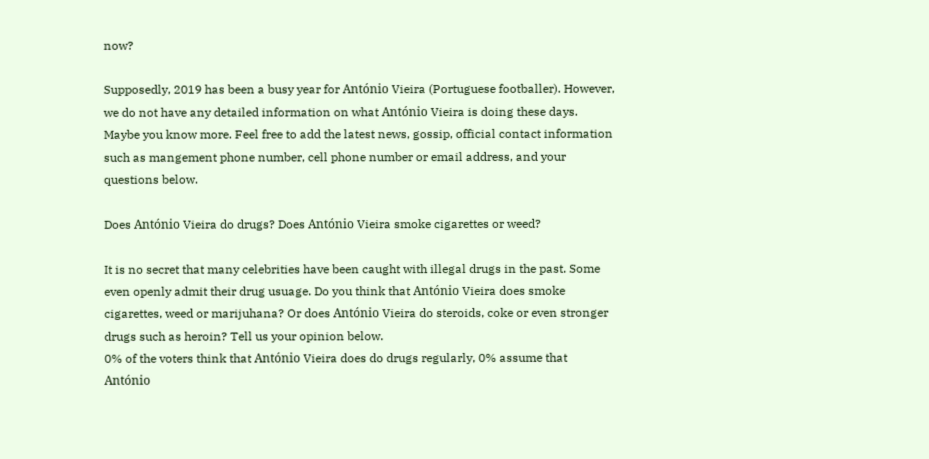now?

Supposedly, 2019 has been a busy year for António Vieira (Portuguese footballer). However, we do not have any detailed information on what António Vieira is doing these days. Maybe you know more. Feel free to add the latest news, gossip, official contact information such as mangement phone number, cell phone number or email address, and your questions below.

Does António Vieira do drugs? Does António Vieira smoke cigarettes or weed?

It is no secret that many celebrities have been caught with illegal drugs in the past. Some even openly admit their drug usuage. Do you think that António Vieira does smoke cigarettes, weed or marijuhana? Or does António Vieira do steroids, coke or even stronger drugs such as heroin? Tell us your opinion below.
0% of the voters think that António Vieira does do drugs regularly, 0% assume that António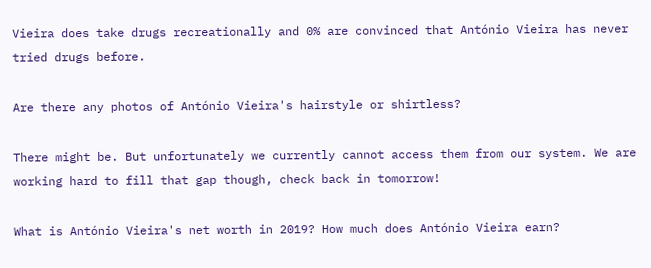Vieira does take drugs recreationally and 0% are convinced that António Vieira has never tried drugs before.

Are there any photos of António Vieira's hairstyle or shirtless?

There might be. But unfortunately we currently cannot access them from our system. We are working hard to fill that gap though, check back in tomorrow!

What is António Vieira's net worth in 2019? How much does António Vieira earn?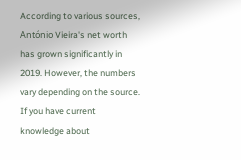According to various sources, António Vieira's net worth has grown significantly in 2019. However, the numbers vary depending on the source. If you have current knowledge about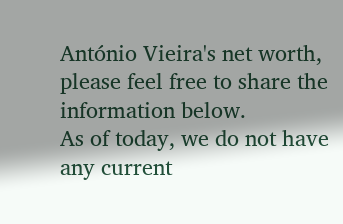António Vieira's net worth, please feel free to share the information below.
As of today, we do not have any current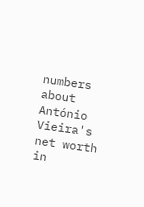numbers about António Vieira's net worth in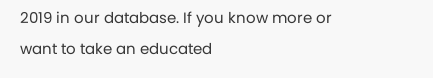2019 in our database. If you know more or want to take an educated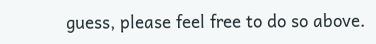guess, please feel free to do so above.